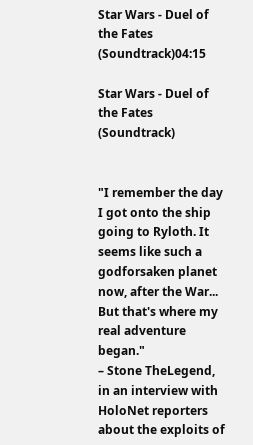Star Wars - Duel of the Fates (Soundtrack)04:15

Star Wars - Duel of the Fates (Soundtrack)


"I remember the day I got onto the ship going to Ryloth. It seems like such a godforsaken planet now, after the War... But that's where my real adventure began."
– Stone TheLegend, in an interview with HoloNet reporters about the exploits of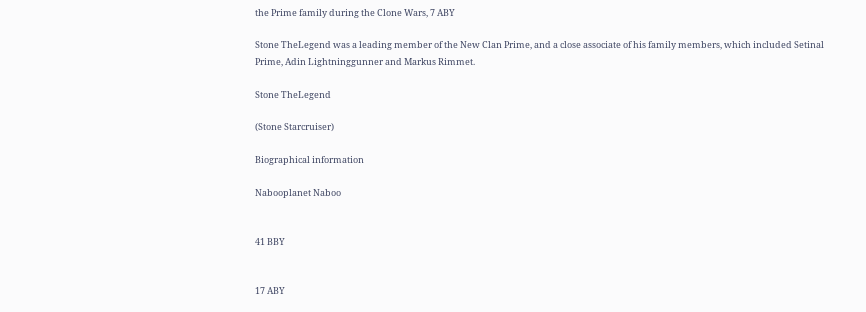the Prime family during the Clone Wars, 7 ABY

Stone TheLegend was a leading member of the New Clan Prime, and a close associate of his family members, which included Setinal Prime, Adin Lightninggunner and Markus Rimmet.

Stone TheLegend

(Stone Starcruiser)

Biographical information

Nabooplanet Naboo


41 BBY


17 ABY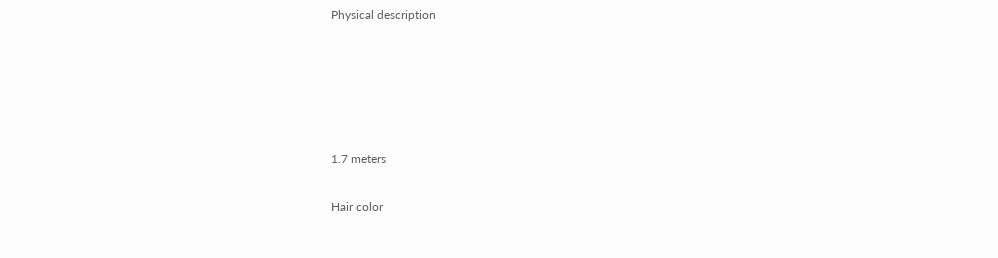Physical description





1.7 meters

Hair color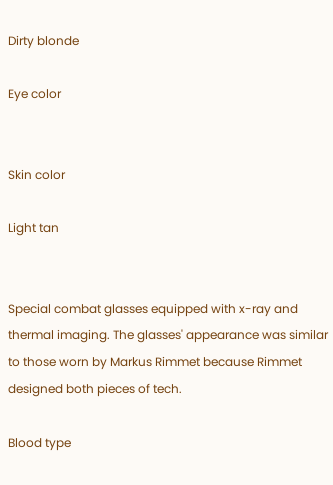Dirty blonde

Eye color


Skin color

Light tan


Special combat glasses equipped with x-ray and thermal imaging. The glasses' appearance was similar to those worn by Markus Rimmet because Rimmet designed both pieces of tech.

Blood type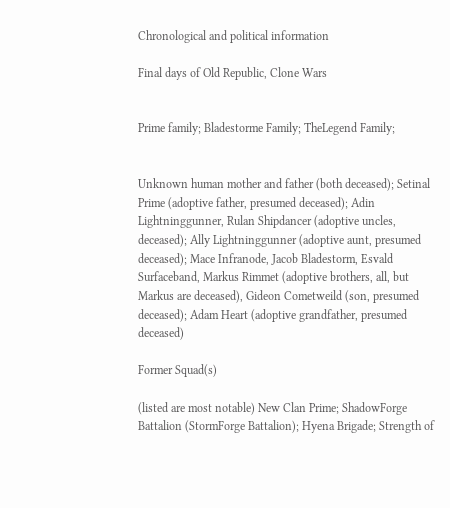Chronological and political information

Final days of Old Republic, Clone Wars


Prime family; Bladestorme Family; TheLegend Family;


Unknown human mother and father (both deceased); Setinal Prime (adoptive father, presumed deceased); Adin Lightninggunner, Rulan Shipdancer (adoptive uncles, deceased); Ally Lightninggunner (adoptive aunt, presumed deceased); Mace Infranode, Jacob Bladestorm, Esvald Surfaceband, Markus Rimmet (adoptive brothers, all, but Markus are deceased), Gideon Cometweild (son, presumed deceased); Adam Heart (adoptive grandfather, presumed deceased)

Former Squad(s)

(listed are most notable) New Clan Prime; ShadowForge Battalion (StormForge Battalion); Hyena Brigade; Strength of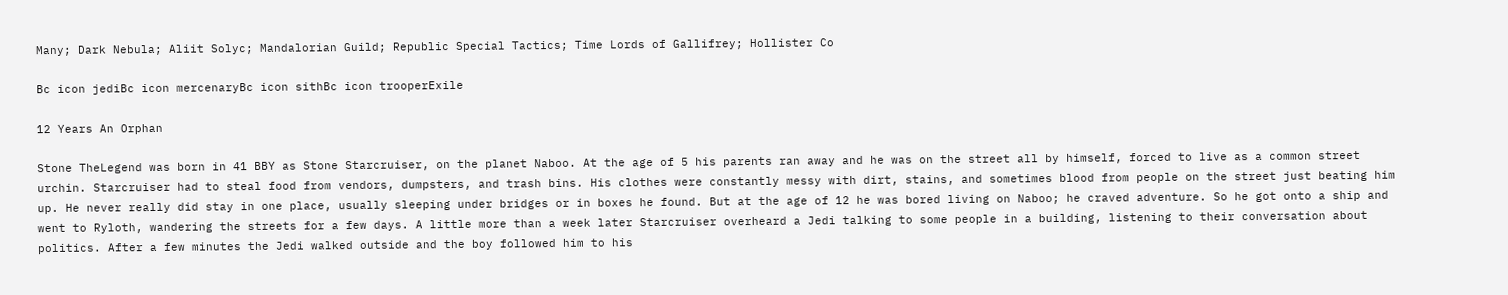Many; Dark Nebula; Aliit Solyc; Mandalorian Guild; Republic Special Tactics; Time Lords of Gallifrey; Hollister Co

Bc icon jediBc icon mercenaryBc icon sithBc icon trooperExile

12 Years An Orphan

Stone TheLegend was born in 41 BBY as Stone Starcruiser, on the planet Naboo. At the age of 5 his parents ran away and he was on the street all by himself, forced to live as a common street urchin. Starcruiser had to steal food from vendors, dumpsters, and trash bins. His clothes were constantly messy with dirt, stains, and sometimes blood from people on the street just beating him up. He never really did stay in one place, usually sleeping under bridges or in boxes he found. But at the age of 12 he was bored living on Naboo; he craved adventure. So he got onto a ship and went to Ryloth, wandering the streets for a few days. A little more than a week later Starcruiser overheard a Jedi talking to some people in a building, listening to their conversation about politics. After a few minutes the Jedi walked outside and the boy followed him to his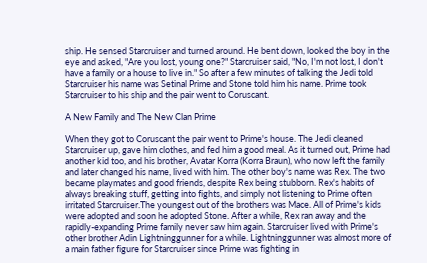ship. He sensed Starcruiser and turned around. He bent down, looked the boy in the eye and asked, "Are you lost, young one?" Starcruiser said, "No, I'm not lost, I don't have a family or a house to live in." So after a few minutes of talking the Jedi told Starcruiser his name was Setinal Prime and Stone told him his name. Prime took Starcruiser to his ship and the pair went to Coruscant.

A New Family and The New Clan Prime

When they got to Coruscant the pair went to Prime's house. The Jedi cleaned Starcruiser up, gave him clothes, and fed him a good meal. As it turned out, Prime had another kid too, and his brother, Avatar Korra (Korra Braun), who now left the family and later changed his name, lived with him. The other boy's name was Rex. The two became playmates and good friends, despite Rex being stubborn. Rex's habits of always breaking stuff, getting into fights, and simply not listening to Prime often irritated Starcruiser.The youngest out of the brothers was Mace. All of Prime's kids were adopted and soon he adopted Stone. After a while, Rex ran away and the rapidly-expanding Prime family never saw him again. Starcruiser lived with Prime's other brother Adin Lightninggunner for a while. Lightninggunner was almost more of a main father figure for Starcruiser since Prime was fighting in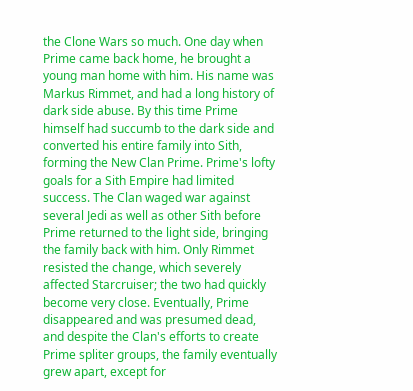the Clone Wars so much. One day when Prime came back home, he brought a young man home with him. His name was Markus Rimmet, and had a long history of dark side abuse. By this time Prime himself had succumb to the dark side and converted his entire family into Sith, forming the New Clan Prime. Prime's lofty goals for a Sith Empire had limited success. The Clan waged war against several Jedi as well as other Sith before Prime returned to the light side, bringing the family back with him. Only Rimmet resisted the change, which severely affected Starcruiser; the two had quickly become very close. Eventually, Prime disappeared and was presumed dead, and despite the Clan's efforts to create Prime spliter groups, the family eventually grew apart, except for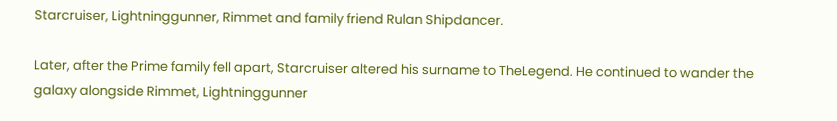Starcruiser, Lightninggunner, Rimmet and family friend Rulan Shipdancer.

Later, after the Prime family fell apart, Starcruiser altered his surname to TheLegend. He continued to wander the galaxy alongside Rimmet, Lightninggunner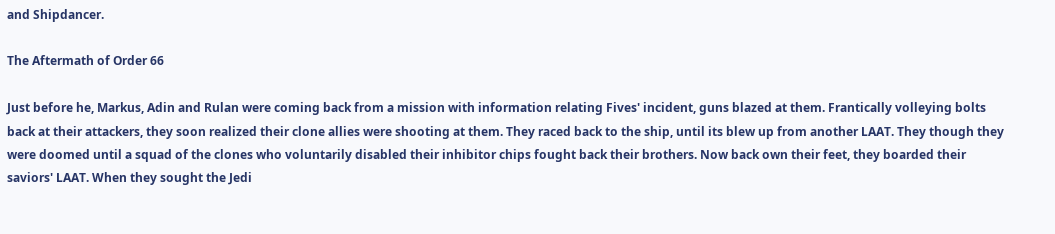and Shipdancer.

The Aftermath of Order 66

Just before he, Markus, Adin and Rulan were coming back from a mission with information relating Fives' incident, guns blazed at them. Frantically volleying bolts back at their attackers, they soon realized their clone allies were shooting at them. They raced back to the ship, until its blew up from another LAAT. They though they were doomed until a squad of the clones who voluntarily disabled their inhibitor chips fought back their brothers. Now back own their feet, they boarded their saviors' LAAT. When they sought the Jedi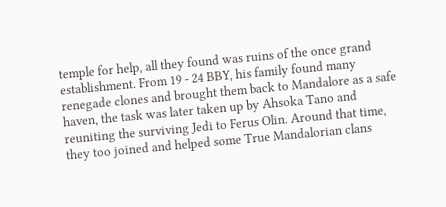temple for help, all they found was ruins of the once grand establishment. From 19 - 24 BBY, his family found many renegade clones and brought them back to Mandalore as a safe haven, the task was later taken up by Ahsoka Tano and reuniting the surviving Jedi to Ferus Olin. Around that time, they too joined and helped some True Mandalorian clans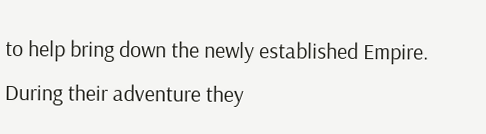to help bring down the newly established Empire. During their adventure they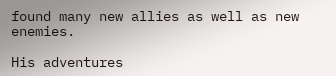found many new allies as well as new enemies.

His adventures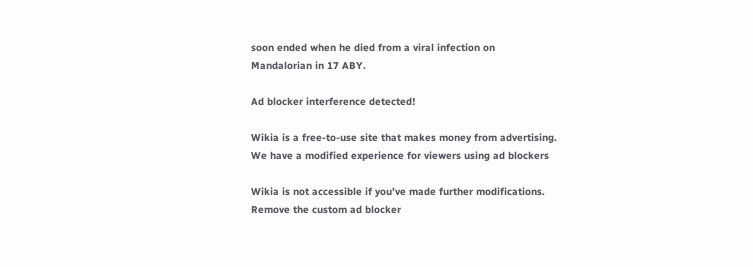soon ended when he died from a viral infection on Mandalorian in 17 ABY.

Ad blocker interference detected!

Wikia is a free-to-use site that makes money from advertising. We have a modified experience for viewers using ad blockers

Wikia is not accessible if you’ve made further modifications. Remove the custom ad blocker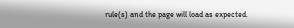rule(s) and the page will load as expected.